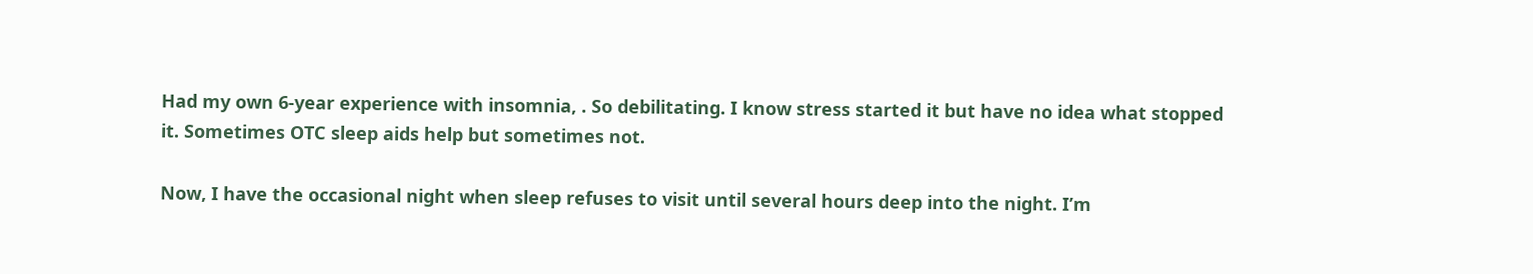Had my own 6-year experience with insomnia, . So debilitating. I know stress started it but have no idea what stopped it. Sometimes OTC sleep aids help but sometimes not.

Now, I have the occasional night when sleep refuses to visit until several hours deep into the night. I’m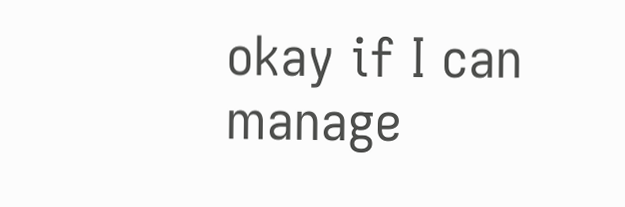okay if I can manage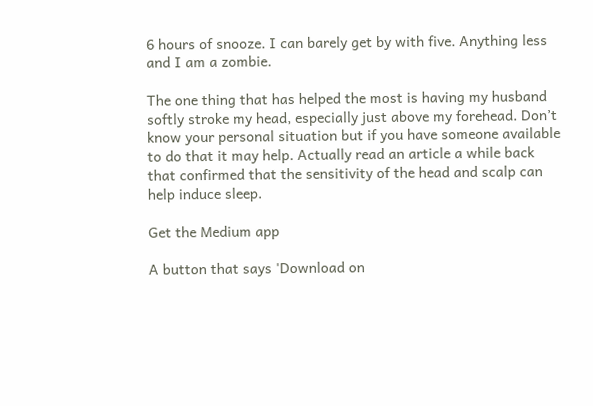6 hours of snooze. I can barely get by with five. Anything less and I am a zombie.

The one thing that has helped the most is having my husband softly stroke my head, especially just above my forehead. Don’t know your personal situation but if you have someone available to do that it may help. Actually read an article a while back that confirmed that the sensitivity of the head and scalp can help induce sleep.

Get the Medium app

A button that says 'Download on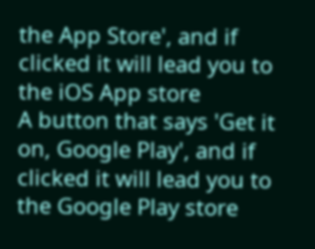the App Store', and if clicked it will lead you to the iOS App store
A button that says 'Get it on, Google Play', and if clicked it will lead you to the Google Play store